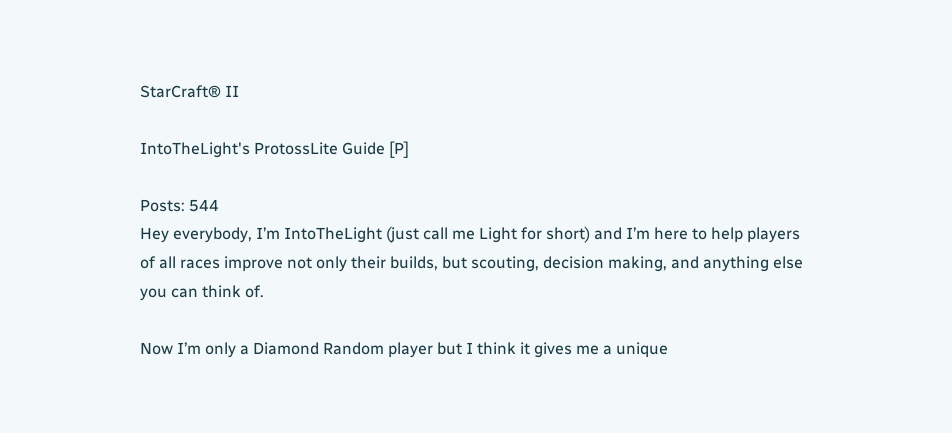StarCraft® II

IntoTheLight's ProtossLite Guide [P]

Posts: 544
Hey everybody, I’m IntoTheLight (just call me Light for short) and I’m here to help players of all races improve not only their builds, but scouting, decision making, and anything else you can think of.

Now I’m only a Diamond Random player but I think it gives me a unique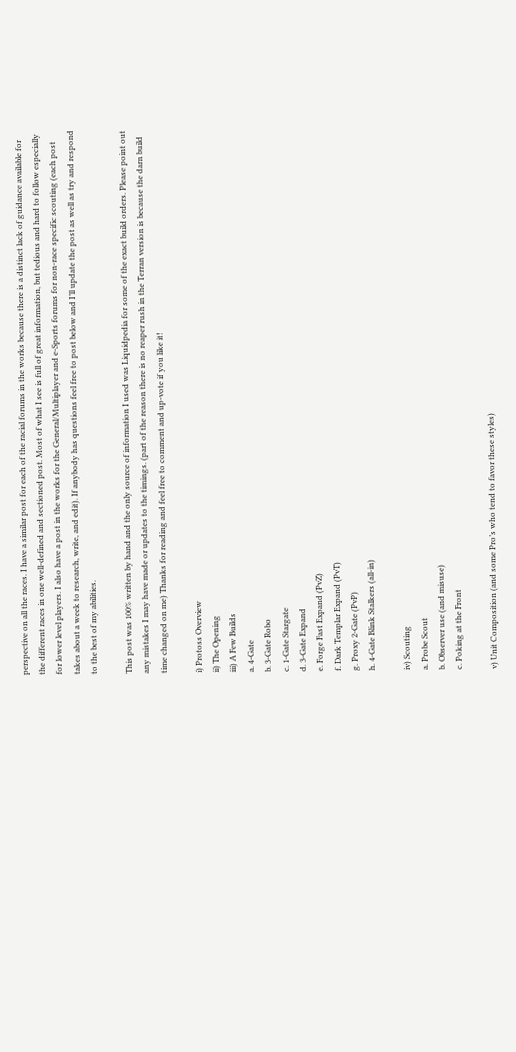perspective on all the races. I have a similar post for each of the racial forums in the works because there is a distinct lack of guidance available for the different races in one well-defined and sectioned post. Most of what I see is full of great information, but tedious and hard to follow especially for lower level players. I also have a post in the works for the General/Multiplayer and e-Sports forums for non-race specific scouting (each post takes about a week to research, write, and edit). If anybody has questions feel free to post below and I’ll update the post as well as try and respond to the best of my abilities.

This post was 100% written by hand and the only source of information I used was Liquidpedia for some of the exact build orders. Please point out any mistakes I may have made or updates to the timings. (part of the reason there is no reaper rush in the Terran version is because the darn build time changed on me) Thanks for reading and feel free to comment and up-vote if you like it!

i) Protoss Overview
ii) The Opening
iii) A Few Builds
a. 4-Gate
b. 3-Gate Robo
c. 1-Gate Stargate
d. 3-Gate Expand
e. Forge Fast Expand (PvZ)
f. Dark Templar Expand (PvT)
g. Proxy 2-Gate (PvP)
h. 4-Gate Blink Stalkers (all-in)

iv) Scouting
a. Probe Scout
b. Observer use (and misuse)
c. Poking at the Front

v) Unit Composition (and some Pro’s who tend to favor these styles)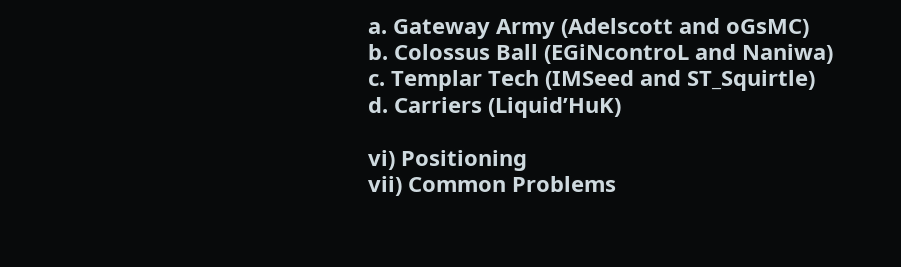a. Gateway Army (Adelscott and oGsMC)
b. Colossus Ball (EGiNcontroL and Naniwa)
c. Templar Tech (IMSeed and ST_Squirtle)
d. Carriers (Liquid’HuK)

vi) Positioning
vii) Common Problems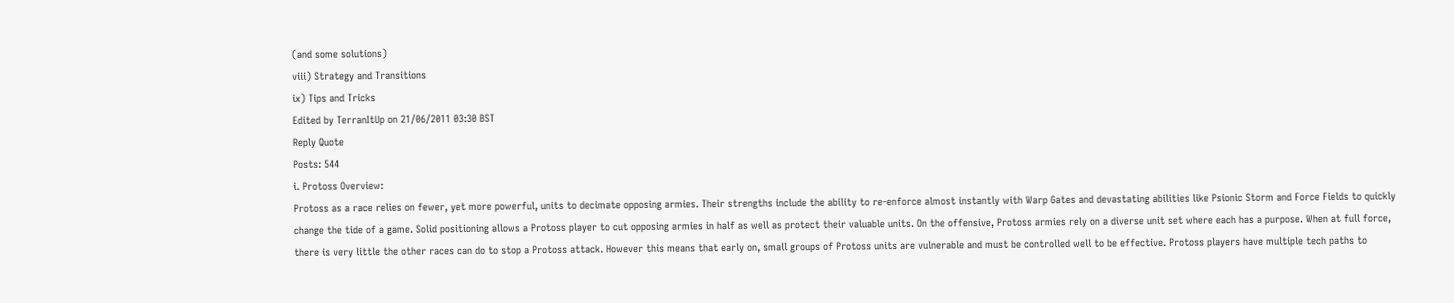(and some solutions)
viii) Strategy and Transitions
ix) Tips and Tricks
Edited by TerranItUp on 21/06/2011 03:30 BST
Reply Quote
Posts: 544
i. Protoss Overview:
Protoss as a race relies on fewer, yet more powerful, units to decimate opposing armies. Their strengths include the ability to re-enforce almost instantly with Warp Gates and devastating abilities like Psionic Storm and Force Fields to quickly change the tide of a game. Solid positioning allows a Protoss player to cut opposing armies in half as well as protect their valuable units. On the offensive, Protoss armies rely on a diverse unit set where each has a purpose. When at full force, there is very little the other races can do to stop a Protoss attack. However this means that early on, small groups of Protoss units are vulnerable and must be controlled well to be effective. Protoss players have multiple tech paths to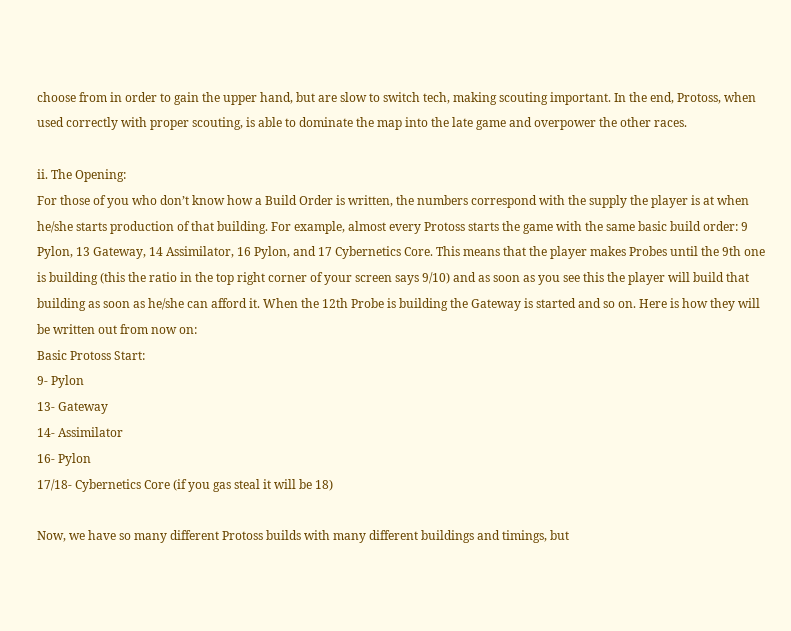choose from in order to gain the upper hand, but are slow to switch tech, making scouting important. In the end, Protoss, when used correctly with proper scouting, is able to dominate the map into the late game and overpower the other races.

ii. The Opening:
For those of you who don’t know how a Build Order is written, the numbers correspond with the supply the player is at when he/she starts production of that building. For example, almost every Protoss starts the game with the same basic build order: 9 Pylon, 13 Gateway, 14 Assimilator, 16 Pylon, and 17 Cybernetics Core. This means that the player makes Probes until the 9th one is building (this the ratio in the top right corner of your screen says 9/10) and as soon as you see this the player will build that building as soon as he/she can afford it. When the 12th Probe is building the Gateway is started and so on. Here is how they will be written out from now on:
Basic Protoss Start:
9- Pylon
13- Gateway
14- Assimilator
16- Pylon
17/18- Cybernetics Core (if you gas steal it will be 18)

Now, we have so many different Protoss builds with many different buildings and timings, but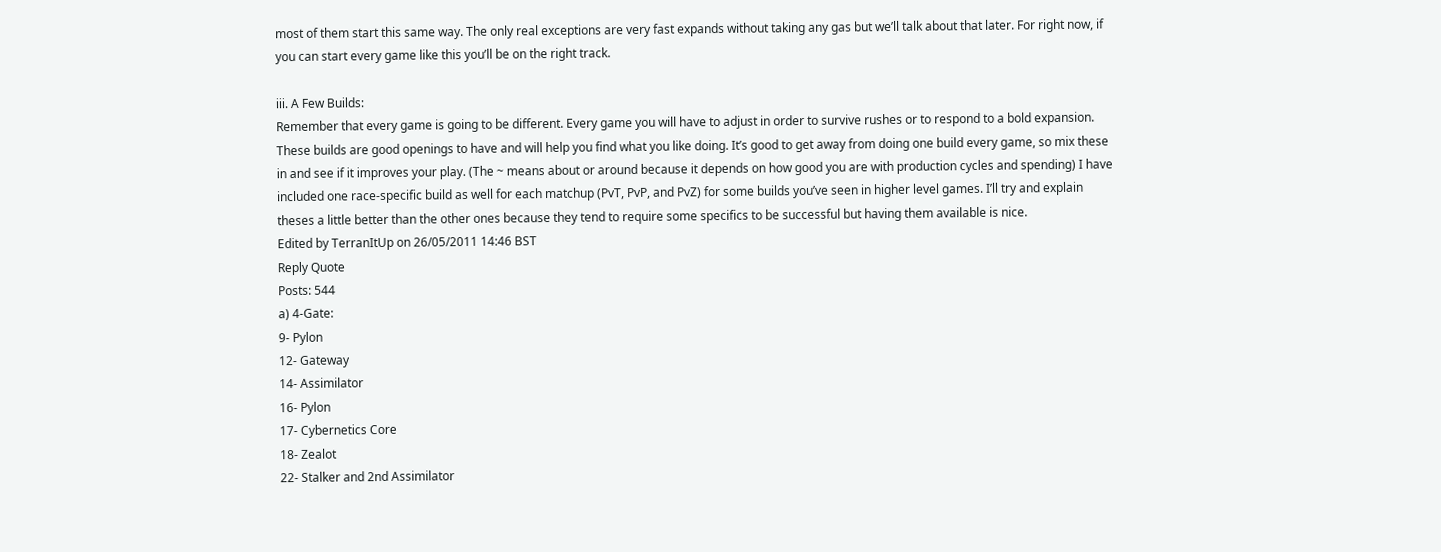most of them start this same way. The only real exceptions are very fast expands without taking any gas but we’ll talk about that later. For right now, if you can start every game like this you’ll be on the right track.

iii. A Few Builds:
Remember that every game is going to be different. Every game you will have to adjust in order to survive rushes or to respond to a bold expansion. These builds are good openings to have and will help you find what you like doing. It’s good to get away from doing one build every game, so mix these in and see if it improves your play. (The ~ means about or around because it depends on how good you are with production cycles and spending) I have included one race-specific build as well for each matchup (PvT, PvP, and PvZ) for some builds you’ve seen in higher level games. I’ll try and explain theses a little better than the other ones because they tend to require some specifics to be successful but having them available is nice.
Edited by TerranItUp on 26/05/2011 14:46 BST
Reply Quote
Posts: 544
a) 4-Gate:
9- Pylon
12- Gateway
14- Assimilator
16- Pylon
17- Cybernetics Core
18- Zealot
22- Stalker and 2nd Assimilator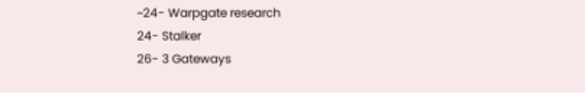~24- Warpgate research
24- Stalker
26- 3 Gateways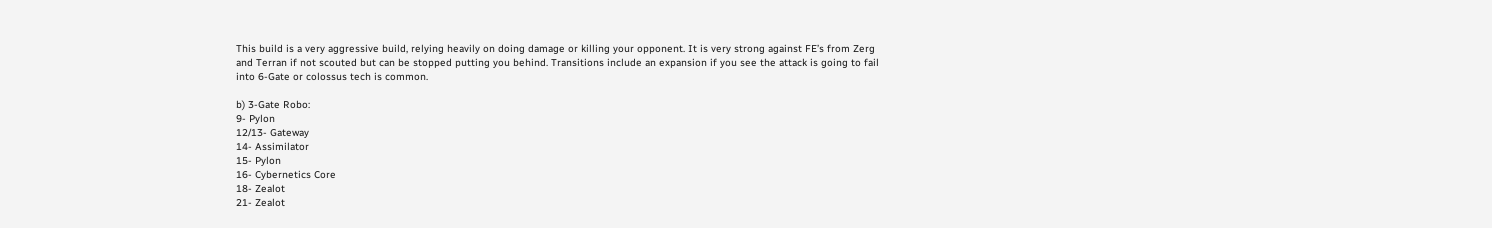This build is a very aggressive build, relying heavily on doing damage or killing your opponent. It is very strong against FE’s from Zerg and Terran if not scouted but can be stopped putting you behind. Transitions include an expansion if you see the attack is going to fail into 6-Gate or colossus tech is common.

b) 3-Gate Robo:
9- Pylon
12/13- Gateway
14- Assimilator
15- Pylon
16- Cybernetics Core
18- Zealot
21- Zealot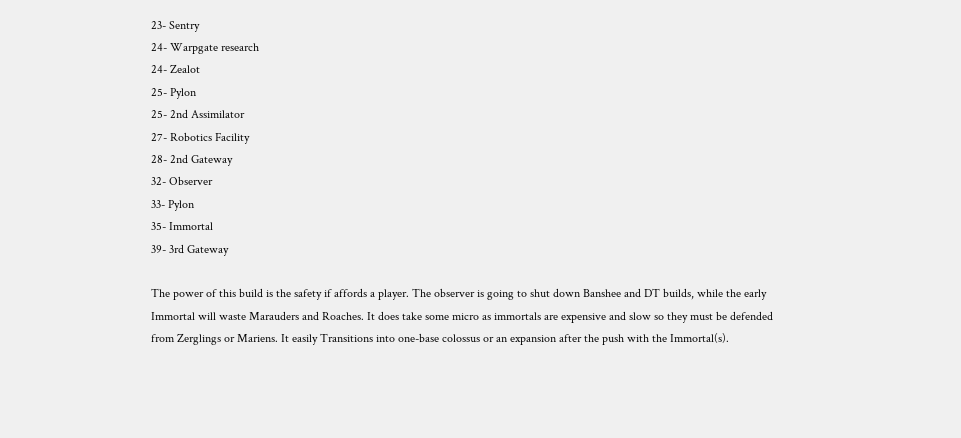23- Sentry
24- Warpgate research
24- Zealot
25- Pylon
25- 2nd Assimilator
27- Robotics Facility
28- 2nd Gateway
32- Observer
33- Pylon
35- Immortal
39- 3rd Gateway

The power of this build is the safety if affords a player. The observer is going to shut down Banshee and DT builds, while the early Immortal will waste Marauders and Roaches. It does take some micro as immortals are expensive and slow so they must be defended from Zerglings or Mariens. It easily Transitions into one-base colossus or an expansion after the push with the Immortal(s).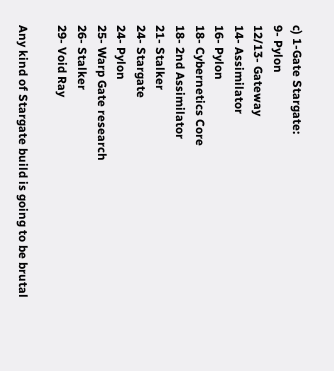c) 1-Gate Stargate:
9- Pylon
12/13- Gateway
14- Assimilator
16- Pylon
18- Cybernetics Core
18- 2nd Assimilator
21- Stalker
24- Stargate
24- Pylon
25- Warp Gate research
26- Stalker
29- Void Ray

Any kind of Stargate build is going to be brutal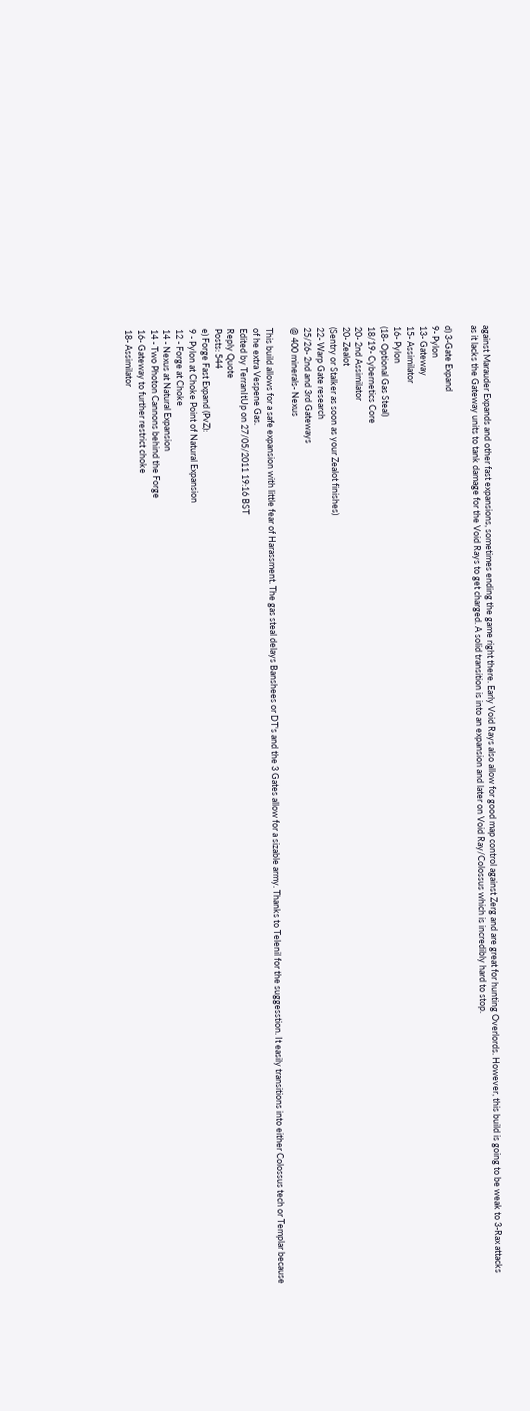against Marauder Expands and other fast expansions, sometimes ending the game right there. Early Void Rays also allow for good map control against Zerg and are great for hunting Overlords. However, this build is going to be weak to 3-Rax attacks as it lacks the Gateway units to tank damage for the Void Rays to get charged. A solid transition is into an expansion and later on Void Ray/Colossus which is incredibly hard to stop.

d) 3-Gate Expand
9- Pylon
13- Gateway
15- Assimilator
16- Pylon
(18- Optional Gas Steal)
18/19- Cybernetics Core
20- 2nd Assimilator
20- Zealot
(Sentry or Stalker as soon as your Zealot finishes)
22- Warp Gate research
25/26- 2nd and 3rd Gateways
@ 400 minerals- Nexus

This build allows for a safe expansion with little fear of Harassment. The gas steal delays Banshees or DT's and the 3 Gates allow for a sizable army. Thanks to Telenil for the suggesstion. It easily transitions into either Colossus tech or Templar because of he extra Vespene Gas.
Edited by TerranItUp on 27/05/2011 19:16 BST
Reply Quote
Posts: 544
e) Forge Fast Expand (PvZ):
9 - Pylon at Choke Point of Natural Expansion
12 - Forge at Choke
14 - Nexus at Natural Expansion
14 - Two Photon Cannons behind the Forge
16- Gateway to further restrict choke
18- Assimilator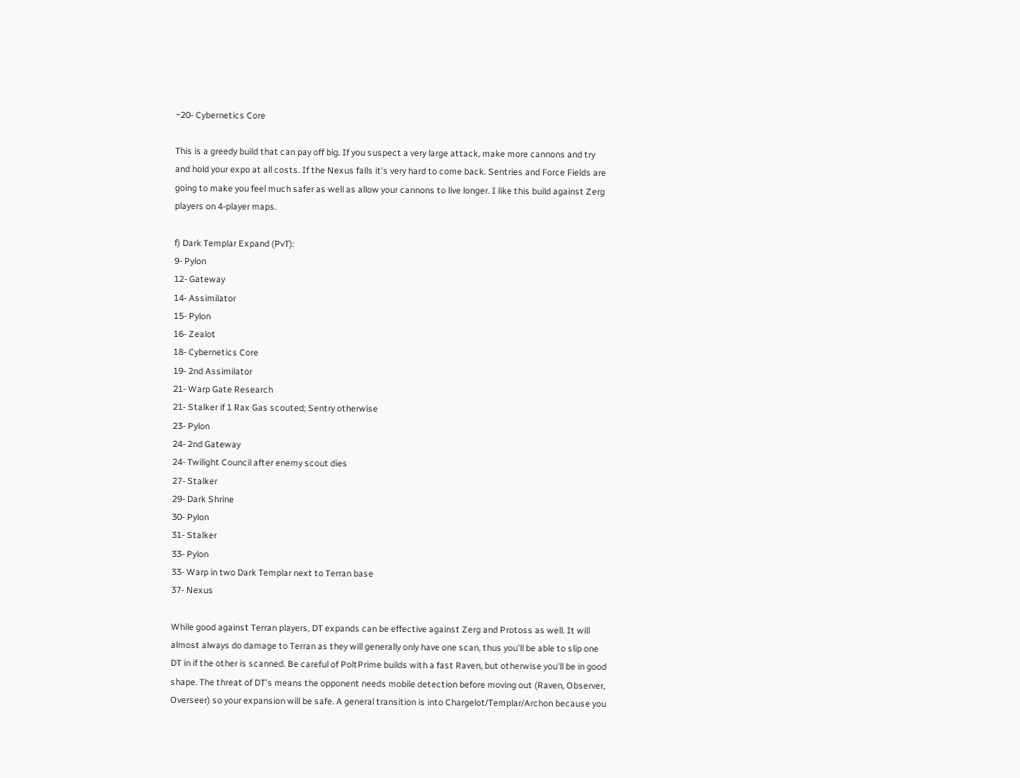~20- Cybernetics Core

This is a greedy build that can pay off big. If you suspect a very large attack, make more cannons and try and hold your expo at all costs. If the Nexus falls it’s very hard to come back. Sentries and Force Fields are going to make you feel much safer as well as allow your cannons to live longer. I like this build against Zerg players on 4-player maps.

f) Dark Templar Expand (PvT):
9- Pylon
12- Gateway
14- Assimilator
15- Pylon
16- Zealot
18- Cybernetics Core
19- 2nd Assimilator
21- Warp Gate Research
21- Stalker if 1 Rax Gas scouted; Sentry otherwise
23- Pylon
24- 2nd Gateway
24- Twilight Council after enemy scout dies
27- Stalker
29- Dark Shrine
30- Pylon
31- Stalker
33- Pylon
33- Warp in two Dark Templar next to Terran base
37- Nexus

While good against Terran players, DT expands can be effective against Zerg and Protoss as well. It will almost always do damage to Terran as they will generally only have one scan, thus you’ll be able to slip one DT in if the other is scanned. Be careful of PoltPrime builds with a fast Raven, but otherwise you’ll be in good shape. The threat of DT’s means the opponent needs mobile detection before moving out (Raven, Observer, Overseer) so your expansion will be safe. A general transition is into Chargelot/Templar/Archon because you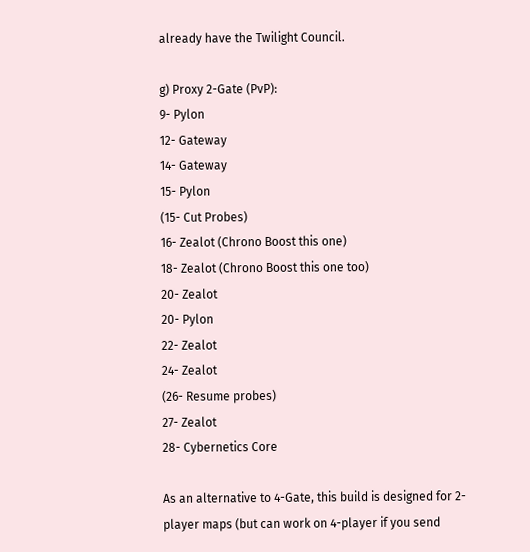already have the Twilight Council.

g) Proxy 2-Gate (PvP):
9- Pylon
12- Gateway
14- Gateway
15- Pylon
(15- Cut Probes)
16- Zealot (Chrono Boost this one)
18- Zealot (Chrono Boost this one too)
20- Zealot
20- Pylon
22- Zealot
24- Zealot
(26- Resume probes)
27- Zealot
28- Cybernetics Core

As an alternative to 4-Gate, this build is designed for 2-player maps (but can work on 4-player if you send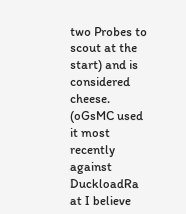two Probes to scout at the start) and is considered cheese. (oGsMC used it most recently against DuckloadRa at I believe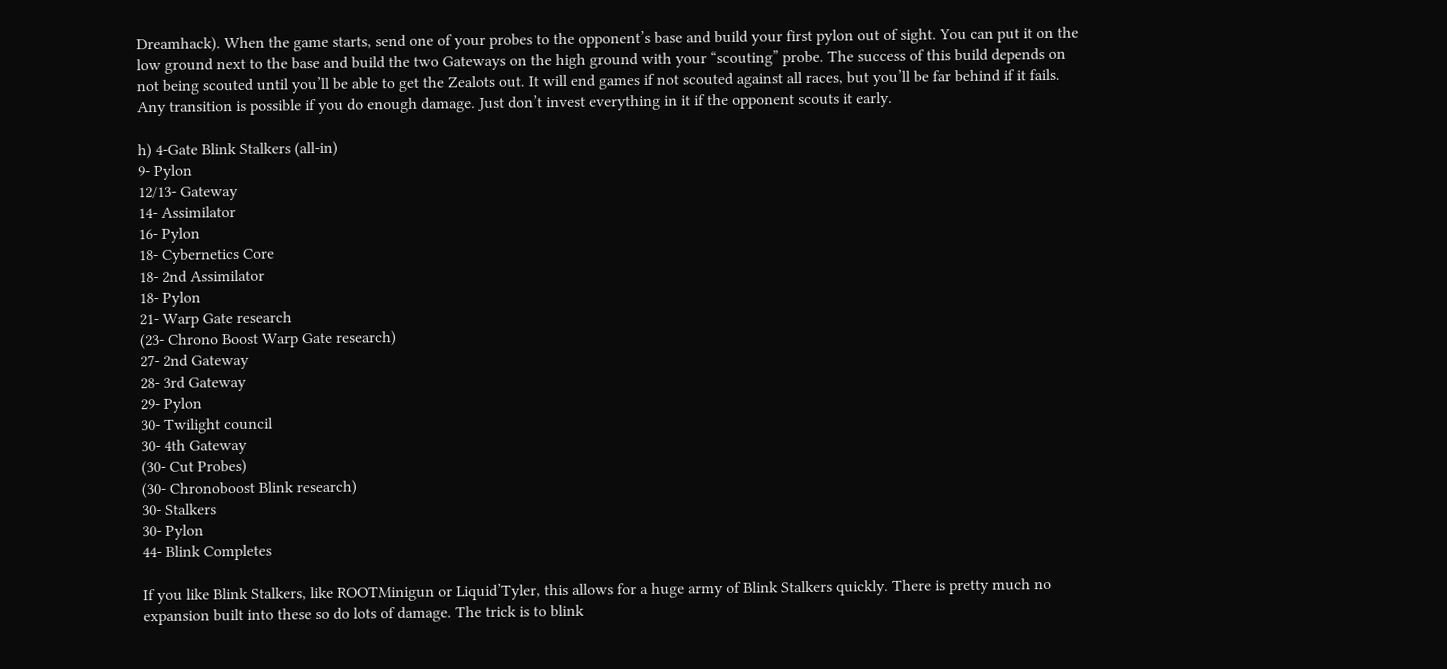Dreamhack). When the game starts, send one of your probes to the opponent’s base and build your first pylon out of sight. You can put it on the low ground next to the base and build the two Gateways on the high ground with your “scouting” probe. The success of this build depends on not being scouted until you’ll be able to get the Zealots out. It will end games if not scouted against all races, but you’ll be far behind if it fails. Any transition is possible if you do enough damage. Just don’t invest everything in it if the opponent scouts it early.

h) 4-Gate Blink Stalkers (all-in)
9- Pylon
12/13- Gateway
14- Assimilator
16- Pylon
18- Cybernetics Core
18- 2nd Assimilator
18- Pylon
21- Warp Gate research
(23- Chrono Boost Warp Gate research)
27- 2nd Gateway
28- 3rd Gateway
29- Pylon
30- Twilight council
30- 4th Gateway
(30- Cut Probes)
(30- Chronoboost Blink research)
30- Stalkers
30- Pylon
44- Blink Completes

If you like Blink Stalkers, like ROOTMinigun or Liquid’Tyler, this allows for a huge army of Blink Stalkers quickly. There is pretty much no expansion built into these so do lots of damage. The trick is to blink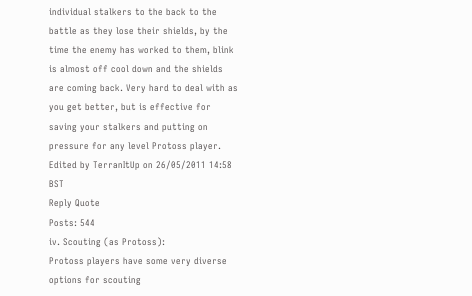individual stalkers to the back to the battle as they lose their shields, by the time the enemy has worked to them, blink is almost off cool down and the shields are coming back. Very hard to deal with as you get better, but is effective for saving your stalkers and putting on pressure for any level Protoss player.
Edited by TerranItUp on 26/05/2011 14:58 BST
Reply Quote
Posts: 544
iv. Scouting (as Protoss):
Protoss players have some very diverse options for scouting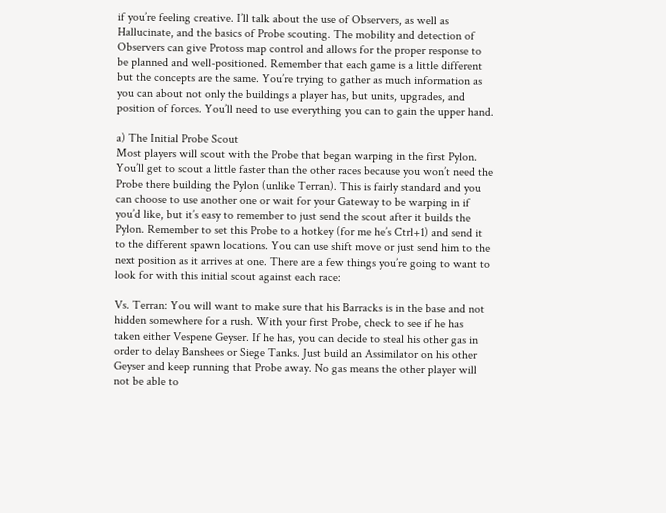if you’re feeling creative. I’ll talk about the use of Observers, as well as Hallucinate, and the basics of Probe scouting. The mobility and detection of Observers can give Protoss map control and allows for the proper response to be planned and well-positioned. Remember that each game is a little different but the concepts are the same. You’re trying to gather as much information as you can about not only the buildings a player has, but units, upgrades, and position of forces. You’ll need to use everything you can to gain the upper hand.

a) The Initial Probe Scout
Most players will scout with the Probe that began warping in the first Pylon. You’ll get to scout a little faster than the other races because you won’t need the Probe there building the Pylon (unlike Terran). This is fairly standard and you can choose to use another one or wait for your Gateway to be warping in if you’d like, but it’s easy to remember to just send the scout after it builds the Pylon. Remember to set this Probe to a hotkey (for me he’s Ctrl+1) and send it to the different spawn locations. You can use shift move or just send him to the next position as it arrives at one. There are a few things you’re going to want to look for with this initial scout against each race:

Vs. Terran: You will want to make sure that his Barracks is in the base and not hidden somewhere for a rush. With your first Probe, check to see if he has taken either Vespene Geyser. If he has, you can decide to steal his other gas in order to delay Banshees or Siege Tanks. Just build an Assimilator on his other Geyser and keep running that Probe away. No gas means the other player will not be able to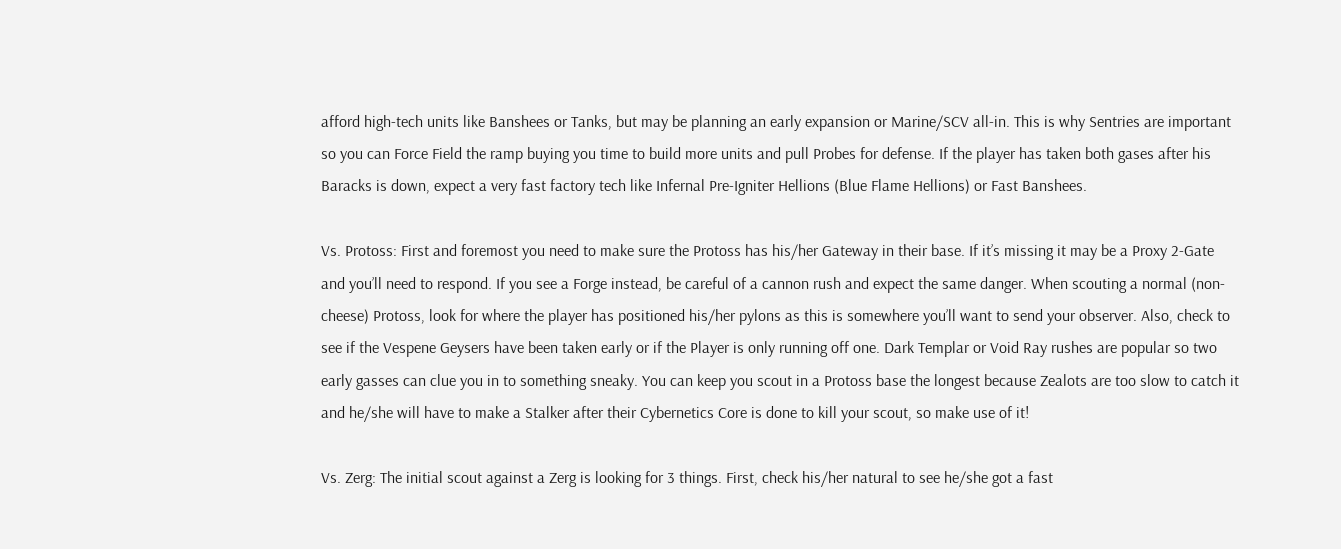afford high-tech units like Banshees or Tanks, but may be planning an early expansion or Marine/SCV all-in. This is why Sentries are important so you can Force Field the ramp buying you time to build more units and pull Probes for defense. If the player has taken both gases after his Baracks is down, expect a very fast factory tech like Infernal Pre-Igniter Hellions (Blue Flame Hellions) or Fast Banshees.

Vs. Protoss: First and foremost you need to make sure the Protoss has his/her Gateway in their base. If it’s missing it may be a Proxy 2-Gate and you’ll need to respond. If you see a Forge instead, be careful of a cannon rush and expect the same danger. When scouting a normal (non-cheese) Protoss, look for where the player has positioned his/her pylons as this is somewhere you’ll want to send your observer. Also, check to see if the Vespene Geysers have been taken early or if the Player is only running off one. Dark Templar or Void Ray rushes are popular so two early gasses can clue you in to something sneaky. You can keep you scout in a Protoss base the longest because Zealots are too slow to catch it and he/she will have to make a Stalker after their Cybernetics Core is done to kill your scout, so make use of it!

Vs. Zerg: The initial scout against a Zerg is looking for 3 things. First, check his/her natural to see he/she got a fast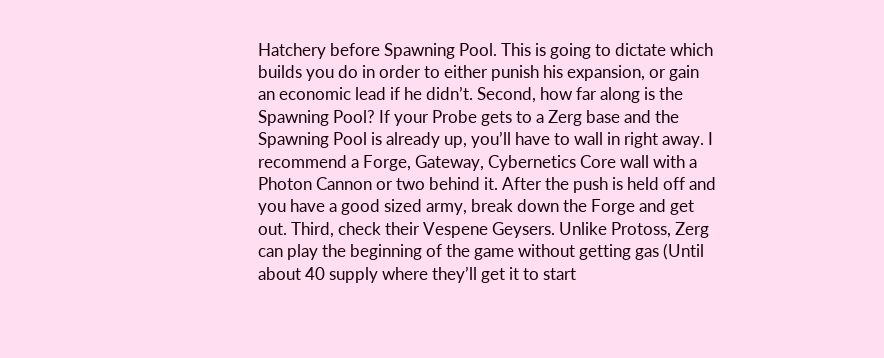Hatchery before Spawning Pool. This is going to dictate which builds you do in order to either punish his expansion, or gain an economic lead if he didn’t. Second, how far along is the Spawning Pool? If your Probe gets to a Zerg base and the Spawning Pool is already up, you’ll have to wall in right away. I recommend a Forge, Gateway, Cybernetics Core wall with a Photon Cannon or two behind it. After the push is held off and you have a good sized army, break down the Forge and get out. Third, check their Vespene Geysers. Unlike Protoss, Zerg can play the beginning of the game without getting gas (Until about 40 supply where they’ll get it to start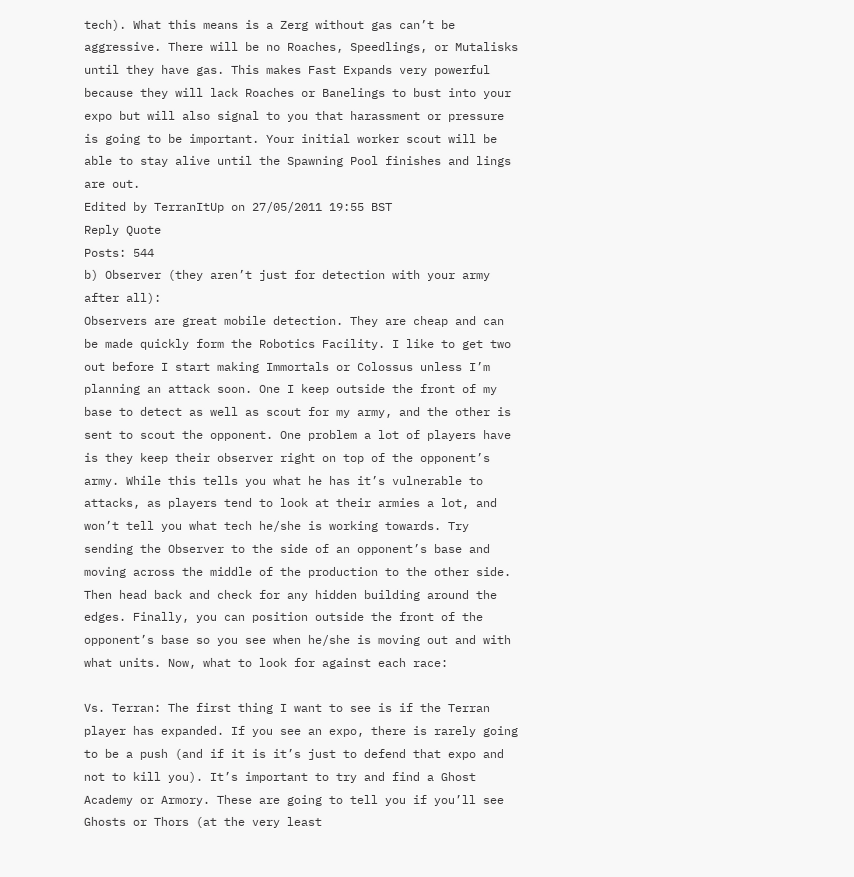tech). What this means is a Zerg without gas can’t be aggressive. There will be no Roaches, Speedlings, or Mutalisks until they have gas. This makes Fast Expands very powerful because they will lack Roaches or Banelings to bust into your expo but will also signal to you that harassment or pressure is going to be important. Your initial worker scout will be able to stay alive until the Spawning Pool finishes and lings are out.
Edited by TerranItUp on 27/05/2011 19:55 BST
Reply Quote
Posts: 544
b) Observer (they aren’t just for detection with your army after all):
Observers are great mobile detection. They are cheap and can be made quickly form the Robotics Facility. I like to get two out before I start making Immortals or Colossus unless I’m planning an attack soon. One I keep outside the front of my base to detect as well as scout for my army, and the other is sent to scout the opponent. One problem a lot of players have is they keep their observer right on top of the opponent’s army. While this tells you what he has it’s vulnerable to attacks, as players tend to look at their armies a lot, and won’t tell you what tech he/she is working towards. Try sending the Observer to the side of an opponent’s base and moving across the middle of the production to the other side. Then head back and check for any hidden building around the edges. Finally, you can position outside the front of the opponent’s base so you see when he/she is moving out and with what units. Now, what to look for against each race:

Vs. Terran: The first thing I want to see is if the Terran player has expanded. If you see an expo, there is rarely going to be a push (and if it is it’s just to defend that expo and not to kill you). It’s important to try and find a Ghost Academy or Armory. These are going to tell you if you’ll see Ghosts or Thors (at the very least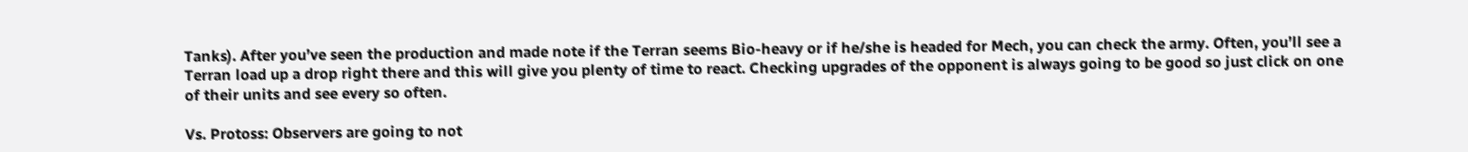Tanks). After you’ve seen the production and made note if the Terran seems Bio-heavy or if he/she is headed for Mech, you can check the army. Often, you’ll see a Terran load up a drop right there and this will give you plenty of time to react. Checking upgrades of the opponent is always going to be good so just click on one of their units and see every so often.

Vs. Protoss: Observers are going to not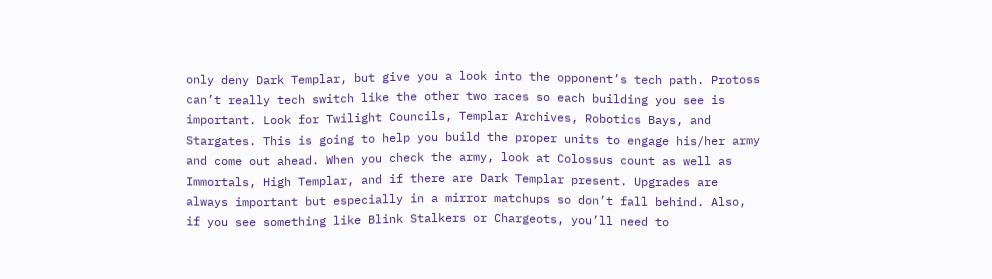only deny Dark Templar, but give you a look into the opponent’s tech path. Protoss can’t really tech switch like the other two races so each building you see is important. Look for Twilight Councils, Templar Archives, Robotics Bays, and Stargates. This is going to help you build the proper units to engage his/her army and come out ahead. When you check the army, look at Colossus count as well as Immortals, High Templar, and if there are Dark Templar present. Upgrades are always important but especially in a mirror matchups so don’t fall behind. Also, if you see something like Blink Stalkers or Chargeots, you’ll need to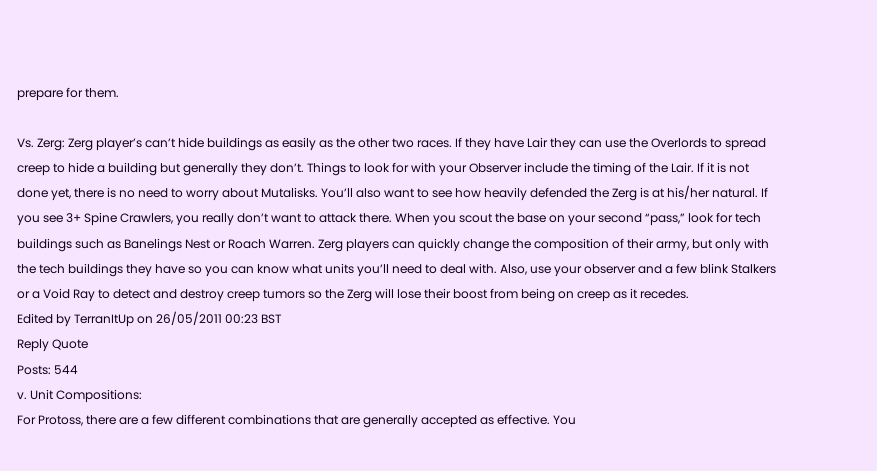prepare for them.

Vs. Zerg: Zerg player’s can’t hide buildings as easily as the other two races. If they have Lair they can use the Overlords to spread creep to hide a building but generally they don’t. Things to look for with your Observer include the timing of the Lair. If it is not done yet, there is no need to worry about Mutalisks. You’ll also want to see how heavily defended the Zerg is at his/her natural. If you see 3+ Spine Crawlers, you really don’t want to attack there. When you scout the base on your second “pass,” look for tech buildings such as Banelings Nest or Roach Warren. Zerg players can quickly change the composition of their army, but only with the tech buildings they have so you can know what units you’ll need to deal with. Also, use your observer and a few blink Stalkers or a Void Ray to detect and destroy creep tumors so the Zerg will lose their boost from being on creep as it recedes.
Edited by TerranItUp on 26/05/2011 00:23 BST
Reply Quote
Posts: 544
v. Unit Compositions:
For Protoss, there are a few different combinations that are generally accepted as effective. You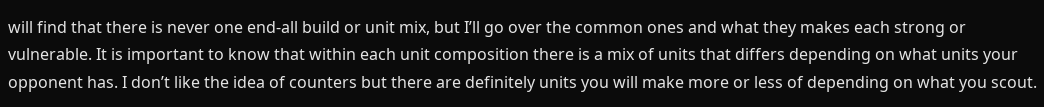will find that there is never one end-all build or unit mix, but I’ll go over the common ones and what they makes each strong or vulnerable. It is important to know that within each unit composition there is a mix of units that differs depending on what units your opponent has. I don’t like the idea of counters but there are definitely units you will make more or less of depending on what you scout.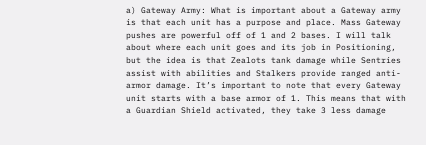a) Gateway Army: What is important about a Gateway army is that each unit has a purpose and place. Mass Gateway pushes are powerful off of 1 and 2 bases. I will talk about where each unit goes and its job in Positioning, but the idea is that Zealots tank damage while Sentries assist with abilities and Stalkers provide ranged anti-armor damage. It’s important to note that every Gateway unit starts with a base armor of 1. This means that with a Guardian Shield activated, they take 3 less damage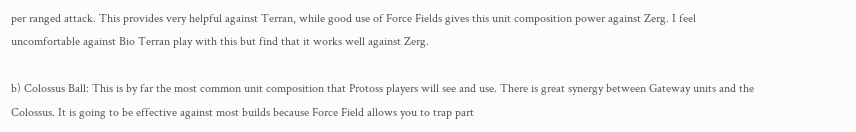per ranged attack. This provides very helpful against Terran, while good use of Force Fields gives this unit composition power against Zerg. I feel uncomfortable against Bio Terran play with this but find that it works well against Zerg.

b) Colossus Ball: This is by far the most common unit composition that Protoss players will see and use. There is great synergy between Gateway units and the Colossus. It is going to be effective against most builds because Force Field allows you to trap part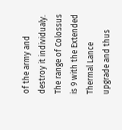of the army and destroy it individualy. The range of Colossus is 9 with the Extended Thermal Lance upgrade and thus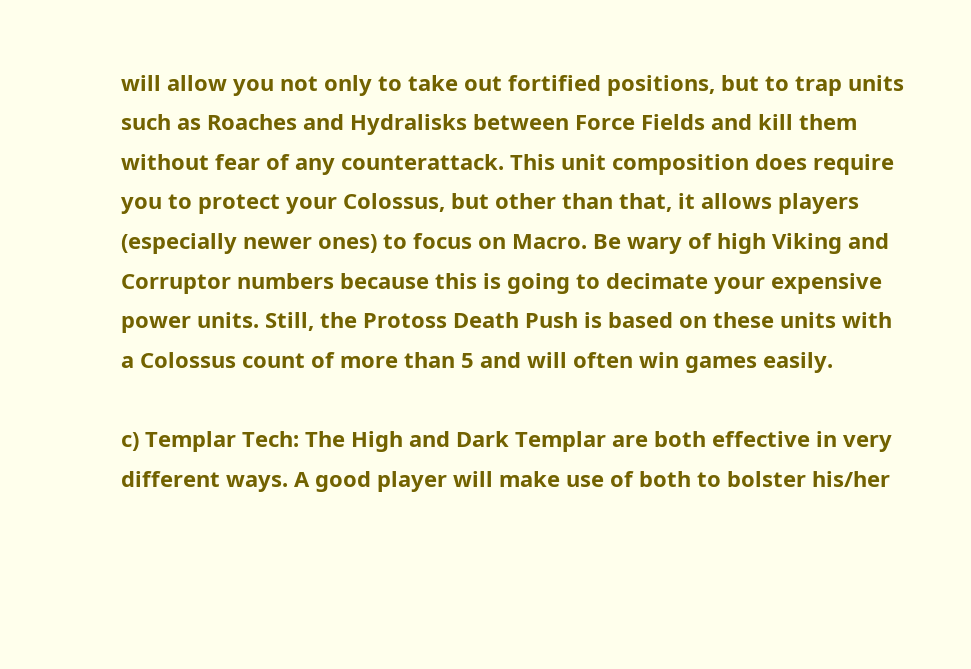will allow you not only to take out fortified positions, but to trap units such as Roaches and Hydralisks between Force Fields and kill them without fear of any counterattack. This unit composition does require you to protect your Colossus, but other than that, it allows players (especially newer ones) to focus on Macro. Be wary of high Viking and Corruptor numbers because this is going to decimate your expensive power units. Still, the Protoss Death Push is based on these units with a Colossus count of more than 5 and will often win games easily.

c) Templar Tech: The High and Dark Templar are both effective in very different ways. A good player will make use of both to bolster his/her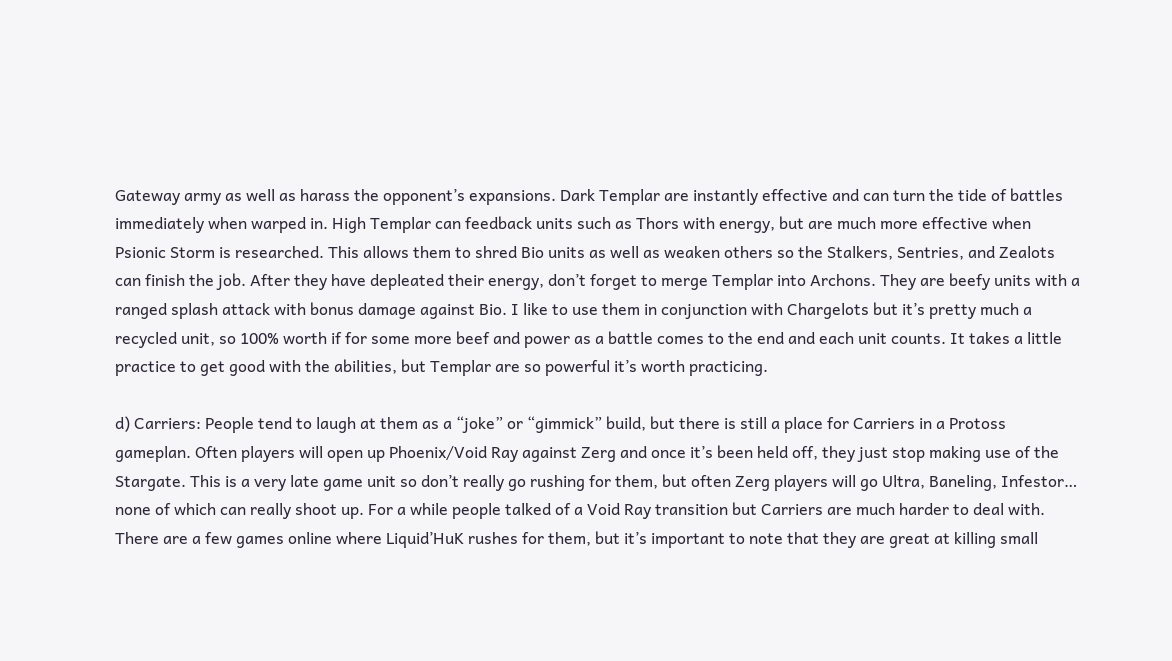Gateway army as well as harass the opponent’s expansions. Dark Templar are instantly effective and can turn the tide of battles immediately when warped in. High Templar can feedback units such as Thors with energy, but are much more effective when Psionic Storm is researched. This allows them to shred Bio units as well as weaken others so the Stalkers, Sentries, and Zealots can finish the job. After they have depleated their energy, don’t forget to merge Templar into Archons. They are beefy units with a ranged splash attack with bonus damage against Bio. I like to use them in conjunction with Chargelots but it’s pretty much a recycled unit, so 100% worth if for some more beef and power as a battle comes to the end and each unit counts. It takes a little practice to get good with the abilities, but Templar are so powerful it’s worth practicing.

d) Carriers: People tend to laugh at them as a “joke” or “gimmick” build, but there is still a place for Carriers in a Protoss gameplan. Often players will open up Phoenix/Void Ray against Zerg and once it’s been held off, they just stop making use of the Stargate. This is a very late game unit so don’t really go rushing for them, but often Zerg players will go Ultra, Baneling, Infestor… none of which can really shoot up. For a while people talked of a Void Ray transition but Carriers are much harder to deal with. There are a few games online where Liquid’HuK rushes for them, but it’s important to note that they are great at killing small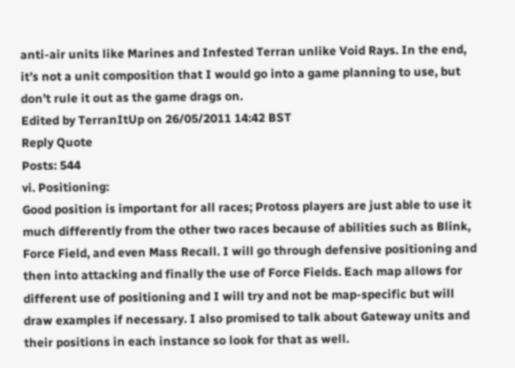anti-air units like Marines and Infested Terran unlike Void Rays. In the end, it’s not a unit composition that I would go into a game planning to use, but don’t rule it out as the game drags on.
Edited by TerranItUp on 26/05/2011 14:42 BST
Reply Quote
Posts: 544
vi. Positioning:
Good position is important for all races; Protoss players are just able to use it much differently from the other two races because of abilities such as Blink, Force Field, and even Mass Recall. I will go through defensive positioning and then into attacking and finally the use of Force Fields. Each map allows for different use of positioning and I will try and not be map-specific but will draw examples if necessary. I also promised to talk about Gateway units and their positions in each instance so look for that as well.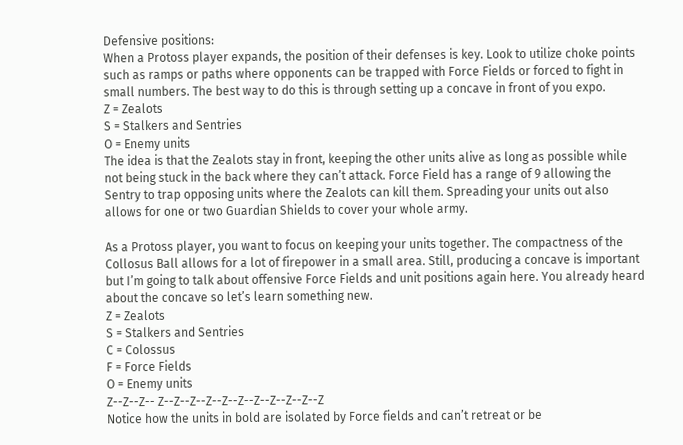Defensive positions:
When a Protoss player expands, the position of their defenses is key. Look to utilize choke points such as ramps or paths where opponents can be trapped with Force Fields or forced to fight in small numbers. The best way to do this is through setting up a concave in front of you expo.
Z = Zealots
S = Stalkers and Sentries
O = Enemy units
The idea is that the Zealots stay in front, keeping the other units alive as long as possible while not being stuck in the back where they can’t attack. Force Field has a range of 9 allowing the Sentry to trap opposing units where the Zealots can kill them. Spreading your units out also allows for one or two Guardian Shields to cover your whole army.

As a Protoss player, you want to focus on keeping your units together. The compactness of the Collosus Ball allows for a lot of firepower in a small area. Still, producing a concave is important but I’m going to talk about offensive Force Fields and unit positions again here. You already heard about the concave so let’s learn something new.
Z = Zealots
S = Stalkers and Sentries
C = Colossus
F = Force Fields
O = Enemy units
Z--Z--Z-- Z--Z--Z--Z--Z--Z--Z--Z--Z--Z--Z
Notice how the units in bold are isolated by Force fields and can’t retreat or be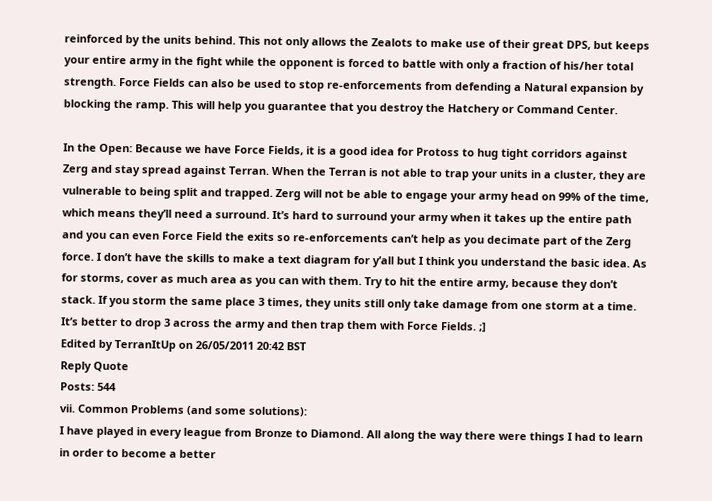reinforced by the units behind. This not only allows the Zealots to make use of their great DPS, but keeps your entire army in the fight while the opponent is forced to battle with only a fraction of his/her total strength. Force Fields can also be used to stop re-enforcements from defending a Natural expansion by blocking the ramp. This will help you guarantee that you destroy the Hatchery or Command Center.

In the Open: Because we have Force Fields, it is a good idea for Protoss to hug tight corridors against Zerg and stay spread against Terran. When the Terran is not able to trap your units in a cluster, they are vulnerable to being split and trapped. Zerg will not be able to engage your army head on 99% of the time, which means they’ll need a surround. It’s hard to surround your army when it takes up the entire path and you can even Force Field the exits so re-enforcements can’t help as you decimate part of the Zerg force. I don’t have the skills to make a text diagram for y’all but I think you understand the basic idea. As for storms, cover as much area as you can with them. Try to hit the entire army, because they don’t stack. If you storm the same place 3 times, they units still only take damage from one storm at a time. It’s better to drop 3 across the army and then trap them with Force Fields. ;]
Edited by TerranItUp on 26/05/2011 20:42 BST
Reply Quote
Posts: 544
vii. Common Problems (and some solutions):
I have played in every league from Bronze to Diamond. All along the way there were things I had to learn in order to become a better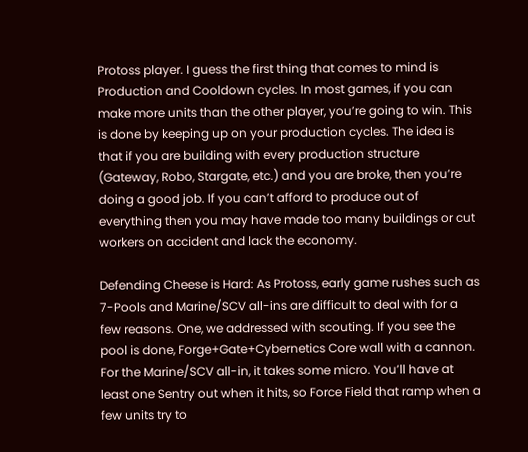Protoss player. I guess the first thing that comes to mind is Production and Cooldown cycles. In most games, if you can make more units than the other player, you’re going to win. This is done by keeping up on your production cycles. The idea is that if you are building with every production structure (Gateway, Robo, Stargate, etc.) and you are broke, then you’re doing a good job. If you can’t afford to produce out of everything then you may have made too many buildings or cut workers on accident and lack the economy.

Defending Cheese is Hard: As Protoss, early game rushes such as 7-Pools and Marine/SCV all-ins are difficult to deal with for a few reasons. One, we addressed with scouting. If you see the pool is done, Forge+Gate+Cybernetics Core wall with a cannon. For the Marine/SCV all-in, it takes some micro. You’ll have at least one Sentry out when it hits, so Force Field that ramp when a few units try to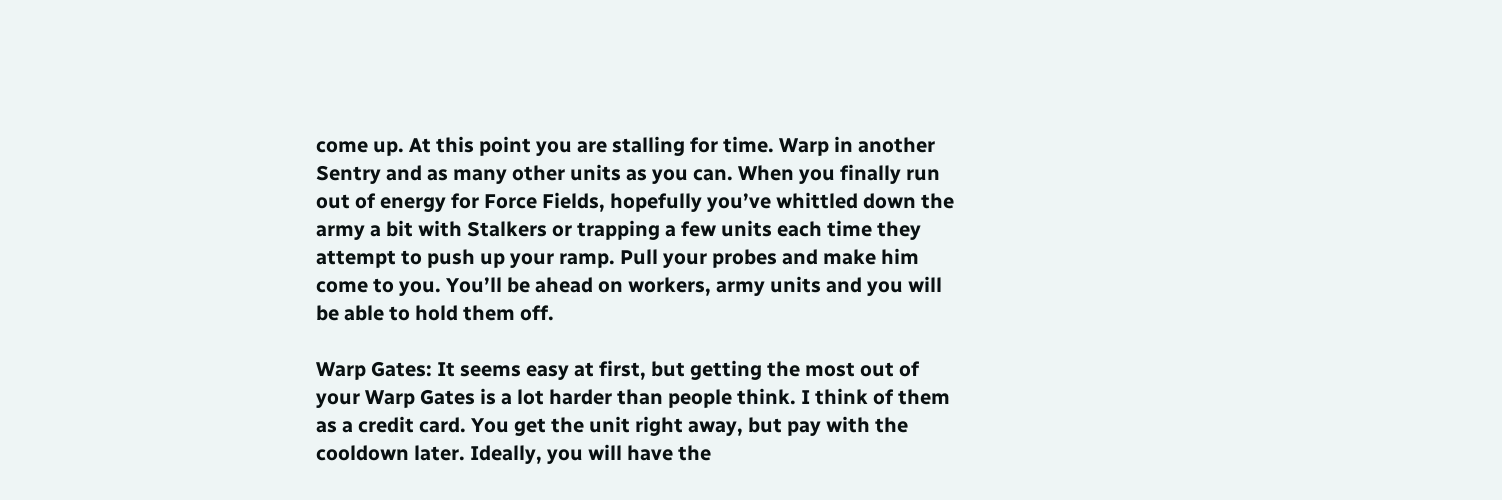come up. At this point you are stalling for time. Warp in another Sentry and as many other units as you can. When you finally run out of energy for Force Fields, hopefully you’ve whittled down the army a bit with Stalkers or trapping a few units each time they attempt to push up your ramp. Pull your probes and make him come to you. You’ll be ahead on workers, army units and you will be able to hold them off.

Warp Gates: It seems easy at first, but getting the most out of your Warp Gates is a lot harder than people think. I think of them as a credit card. You get the unit right away, but pay with the cooldown later. Ideally, you will have the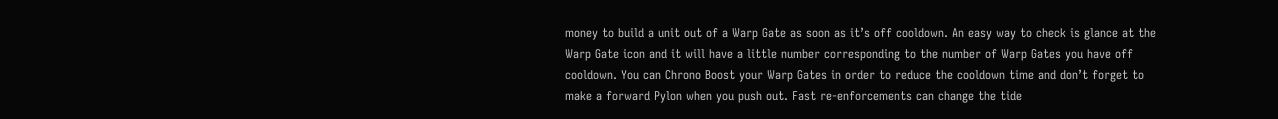money to build a unit out of a Warp Gate as soon as it’s off cooldown. An easy way to check is glance at the Warp Gate icon and it will have a little number corresponding to the number of Warp Gates you have off cooldown. You can Chrono Boost your Warp Gates in order to reduce the cooldown time and don’t forget to make a forward Pylon when you push out. Fast re-enforcements can change the tide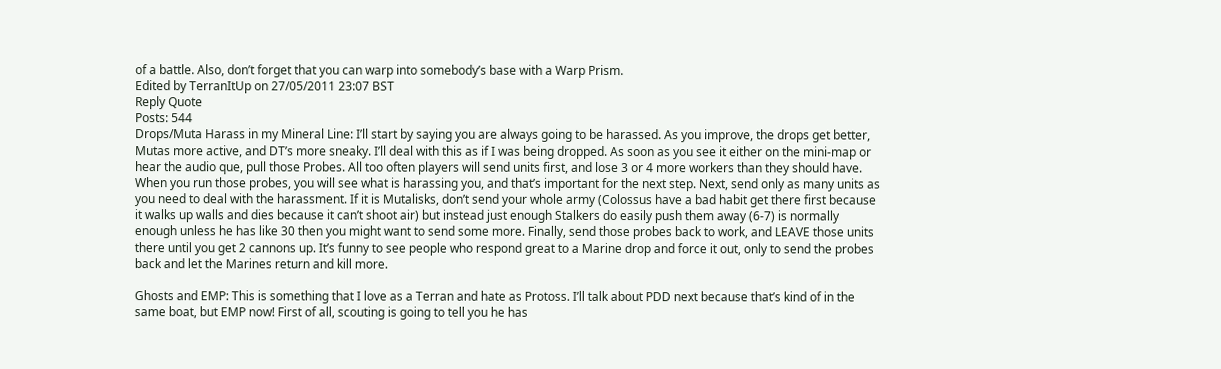of a battle. Also, don’t forget that you can warp into somebody’s base with a Warp Prism.
Edited by TerranItUp on 27/05/2011 23:07 BST
Reply Quote
Posts: 544
Drops/Muta Harass in my Mineral Line: I’ll start by saying you are always going to be harassed. As you improve, the drops get better, Mutas more active, and DT’s more sneaky. I’ll deal with this as if I was being dropped. As soon as you see it either on the mini-map or hear the audio que, pull those Probes. All too often players will send units first, and lose 3 or 4 more workers than they should have. When you run those probes, you will see what is harassing you, and that’s important for the next step. Next, send only as many units as you need to deal with the harassment. If it is Mutalisks, don’t send your whole army (Colossus have a bad habit get there first because it walks up walls and dies because it can’t shoot air) but instead just enough Stalkers do easily push them away (6-7) is normally enough unless he has like 30 then you might want to send some more. Finally, send those probes back to work, and LEAVE those units there until you get 2 cannons up. It’s funny to see people who respond great to a Marine drop and force it out, only to send the probes back and let the Marines return and kill more.

Ghosts and EMP: This is something that I love as a Terran and hate as Protoss. I’ll talk about PDD next because that’s kind of in the same boat, but EMP now! First of all, scouting is going to tell you he has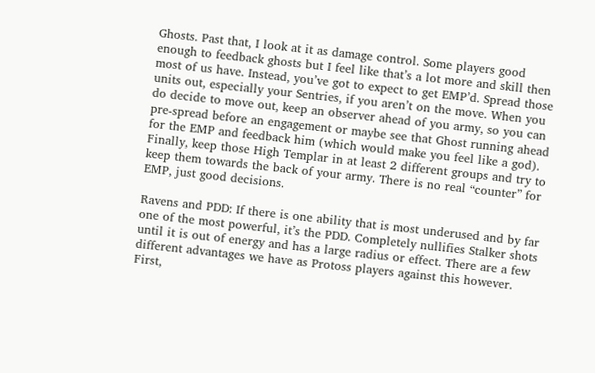Ghosts. Past that, I look at it as damage control. Some players good enough to feedback ghosts but I feel like that’s a lot more and skill then most of us have. Instead, you’ve got to expect to get EMP’d. Spread those units out, especially your Sentries, if you aren’t on the move. When you do decide to move out, keep an observer ahead of you army, so you can pre-spread before an engagement or maybe see that Ghost running ahead for the EMP and feedback him (which would make you feel like a god). Finally, keep those High Templar in at least 2 different groups and try to keep them towards the back of your army. There is no real “counter” for EMP, just good decisions.

Ravens and PDD: If there is one ability that is most underused and by far one of the most powerful, it’s the PDD. Completely nullifies Stalker shots until it is out of energy and has a large radius or effect. There are a few different advantages we have as Protoss players against this however. First,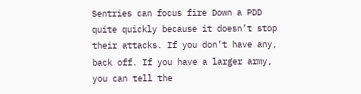Sentries can focus fire Down a PDD quite quickly because it doesn’t stop their attacks. If you don’t have any, back off. If you have a larger army, you can tell the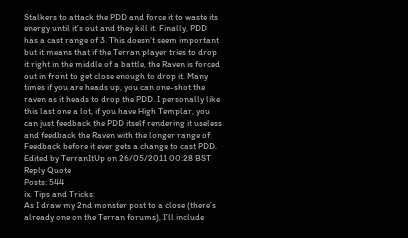Stalkers to attack the PDD and force it to waste its energy until it’s out and they kill it. Finally, PDD has a cast range of 3. This doesn’t seem important but it means that if the Terran player tries to drop it right in the middle of a battle, the Raven is forced out in front to get close enough to drop it. Many times if you are heads up, you can one-shot the raven as it heads to drop the PDD. I personally like this last one a lot, if you have High Templar, you can just feedback the PDD itself rendering it useless and feedback the Raven with the longer range of Feedback before it ever gets a change to cast PDD.
Edited by TerranItUp on 26/05/2011 00:28 BST
Reply Quote
Posts: 544
ix. Tips and Tricks:
As I draw my 2nd monster post to a close (there’s already one on the Terran forums), I’ll include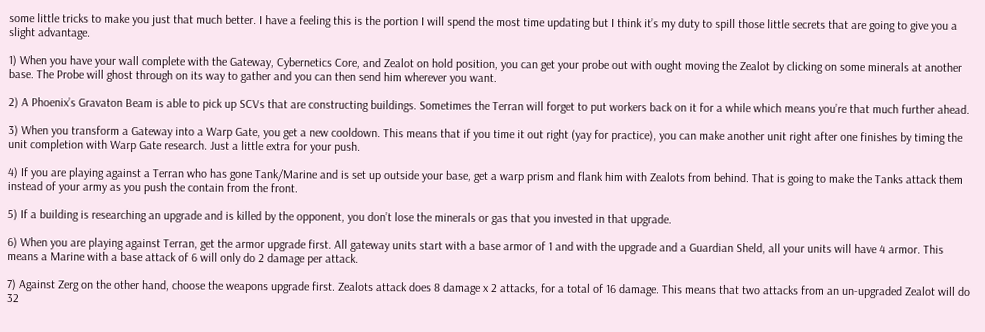some little tricks to make you just that much better. I have a feeling this is the portion I will spend the most time updating but I think it’s my duty to spill those little secrets that are going to give you a slight advantage.

1) When you have your wall complete with the Gateway, Cybernetics Core, and Zealot on hold position, you can get your probe out with ought moving the Zealot by clicking on some minerals at another base. The Probe will ghost through on its way to gather and you can then send him wherever you want.

2) A Phoenix’s Gravaton Beam is able to pick up SCVs that are constructing buildings. Sometimes the Terran will forget to put workers back on it for a while which means you’re that much further ahead.

3) When you transform a Gateway into a Warp Gate, you get a new cooldown. This means that if you time it out right (yay for practice), you can make another unit right after one finishes by timing the unit completion with Warp Gate research. Just a little extra for your push.

4) If you are playing against a Terran who has gone Tank/Marine and is set up outside your base, get a warp prism and flank him with Zealots from behind. That is going to make the Tanks attack them instead of your army as you push the contain from the front.

5) If a building is researching an upgrade and is killed by the opponent, you don’t lose the minerals or gas that you invested in that upgrade.

6) When you are playing against Terran, get the armor upgrade first. All gateway units start with a base armor of 1 and with the upgrade and a Guardian Sheld, all your units will have 4 armor. This means a Marine with a base attack of 6 will only do 2 damage per attack.

7) Against Zerg on the other hand, choose the weapons upgrade first. Zealots attack does 8 damage x 2 attacks, for a total of 16 damage. This means that two attacks from an un-upgraded Zealot will do 32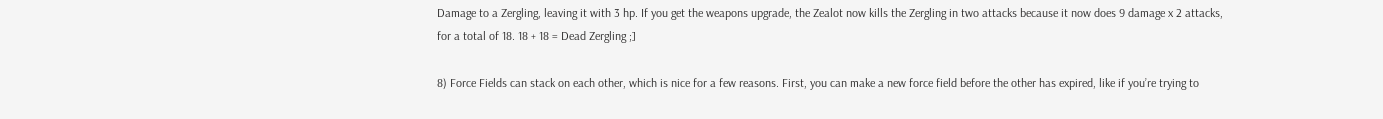Damage to a Zergling, leaving it with 3 hp. If you get the weapons upgrade, the Zealot now kills the Zergling in two attacks because it now does 9 damage x 2 attacks, for a total of 18. 18 + 18 = Dead Zergling ;]

8) Force Fields can stack on each other, which is nice for a few reasons. First, you can make a new force field before the other has expired, like if you’re trying to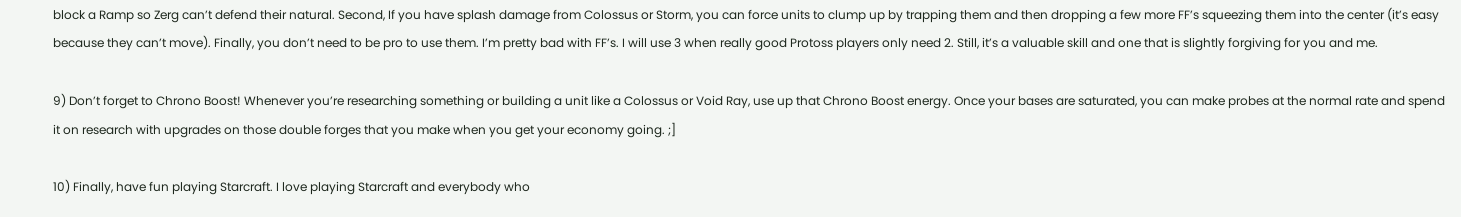block a Ramp so Zerg can’t defend their natural. Second, If you have splash damage from Colossus or Storm, you can force units to clump up by trapping them and then dropping a few more FF’s squeezing them into the center (it’s easy because they can’t move). Finally, you don’t need to be pro to use them. I’m pretty bad with FF’s. I will use 3 when really good Protoss players only need 2. Still, it’s a valuable skill and one that is slightly forgiving for you and me.

9) Don’t forget to Chrono Boost! Whenever you’re researching something or building a unit like a Colossus or Void Ray, use up that Chrono Boost energy. Once your bases are saturated, you can make probes at the normal rate and spend it on research with upgrades on those double forges that you make when you get your economy going. ;]

10) Finally, have fun playing Starcraft. I love playing Starcraft and everybody who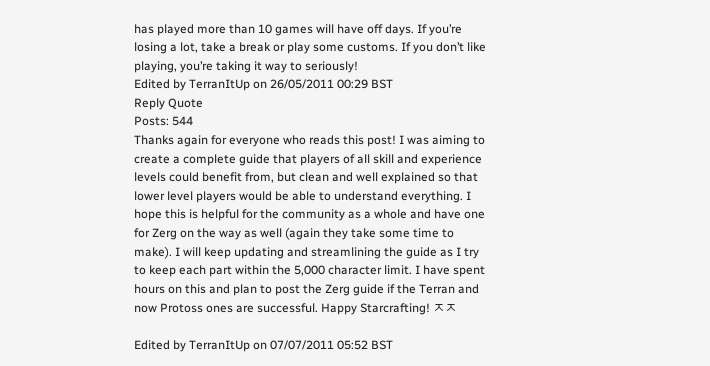has played more than 10 games will have off days. If you’re losing a lot, take a break or play some customs. If you don’t like playing, you’re taking it way to seriously!
Edited by TerranItUp on 26/05/2011 00:29 BST
Reply Quote
Posts: 544
Thanks again for everyone who reads this post! I was aiming to create a complete guide that players of all skill and experience levels could benefit from, but clean and well explained so that lower level players would be able to understand everything. I hope this is helpful for the community as a whole and have one for Zerg on the way as well (again they take some time to make). I will keep updating and streamlining the guide as I try to keep each part within the 5,000 character limit. I have spent hours on this and plan to post the Zerg guide if the Terran and now Protoss ones are successful. Happy Starcrafting! ㅈㅈ

Edited by TerranItUp on 07/07/2011 05:52 BST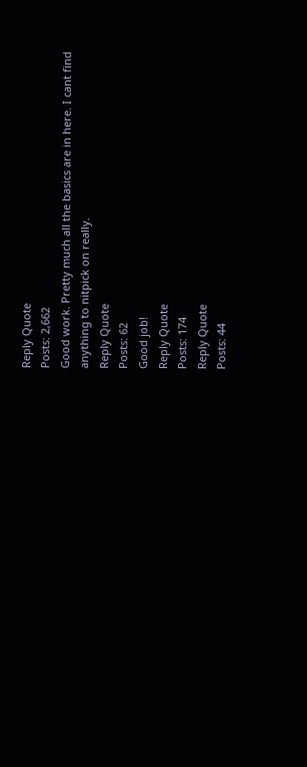Reply Quote
Posts: 2,662
Good work. Pretty much all the basics are in here. I cant find anything to nitpick on really.
Reply Quote
Posts: 62
Good job!
Reply Quote
Posts: 174
Reply Quote
Posts: 44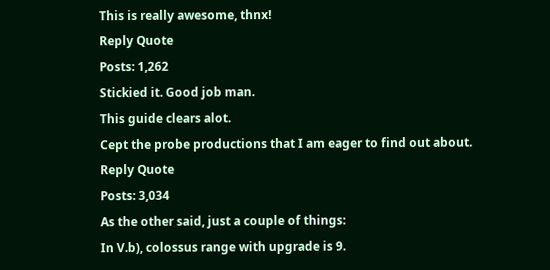This is really awesome, thnx!
Reply Quote
Posts: 1,262
Stickied it. Good job man.
This guide clears alot.
Cept the probe productions that I am eager to find out about.
Reply Quote
Posts: 3,034
As the other said, just a couple of things:
In V.b), colossus range with upgrade is 9.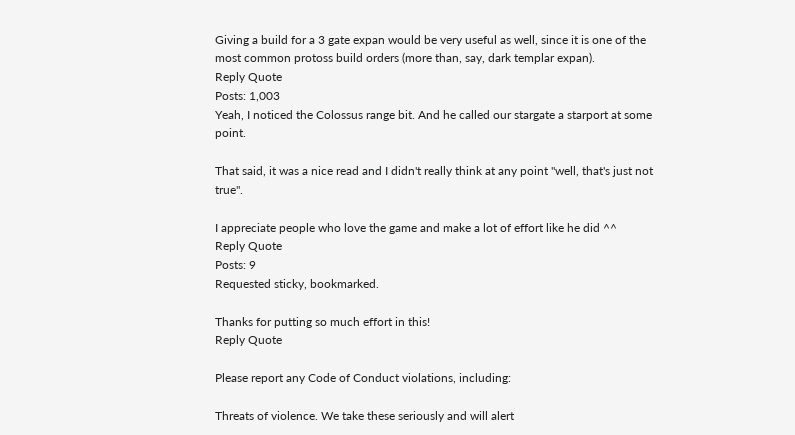Giving a build for a 3 gate expan would be very useful as well, since it is one of the most common protoss build orders (more than, say, dark templar expan).
Reply Quote
Posts: 1,003
Yeah, I noticed the Colossus range bit. And he called our stargate a starport at some point.

That said, it was a nice read and I didn't really think at any point "well, that's just not true".

I appreciate people who love the game and make a lot of effort like he did ^^
Reply Quote
Posts: 9
Requested sticky, bookmarked.

Thanks for putting so much effort in this!
Reply Quote

Please report any Code of Conduct violations, including:

Threats of violence. We take these seriously and will alert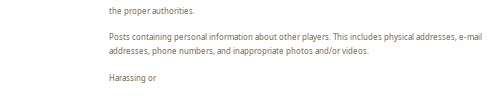the proper authorities.

Posts containing personal information about other players. This includes physical addresses, e-mail addresses, phone numbers, and inappropriate photos and/or videos.

Harassing or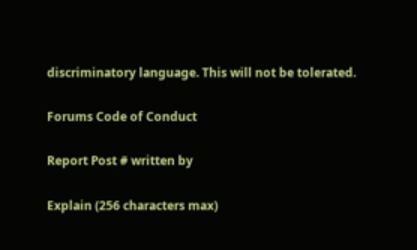discriminatory language. This will not be tolerated.

Forums Code of Conduct

Report Post # written by

Explain (256 characters max)